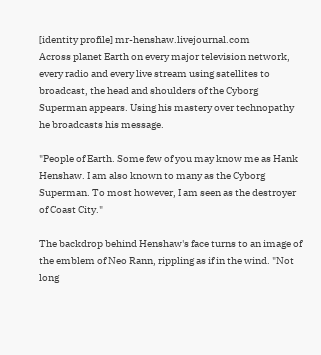[identity profile] mr-henshaw.livejournal.com
Across planet Earth on every major television network, every radio and every live stream using satellites to broadcast, the head and shoulders of the Cyborg Superman appears. Using his mastery over technopathy he broadcasts his message.

"People of Earth. Some few of you may know me as Hank Henshaw. I am also known to many as the Cyborg Superman. To most however, I am seen as the destroyer of Coast City."

The backdrop behind Henshaw's face turns to an image of the emblem of Neo Rann, rippling as if in the wind. "Not long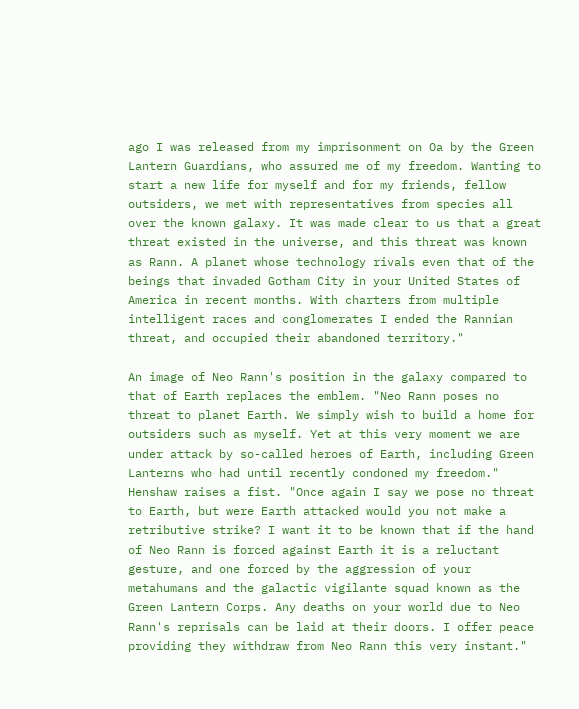ago I was released from my imprisonment on Oa by the Green Lantern Guardians, who assured me of my freedom. Wanting to start a new life for myself and for my friends, fellow outsiders, we met with representatives from species all over the known galaxy. It was made clear to us that a great threat existed in the universe, and this threat was known as Rann. A planet whose technology rivals even that of the beings that invaded Gotham City in your United States of America in recent months. With charters from multiple intelligent races and conglomerates I ended the Rannian threat, and occupied their abandoned territory."

An image of Neo Rann's position in the galaxy compared to that of Earth replaces the emblem. "Neo Rann poses no threat to planet Earth. We simply wish to build a home for outsiders such as myself. Yet at this very moment we are under attack by so-called heroes of Earth, including Green Lanterns who had until recently condoned my freedom." Henshaw raises a fist. "Once again I say we pose no threat to Earth, but were Earth attacked would you not make a retributive strike? I want it to be known that if the hand of Neo Rann is forced against Earth it is a reluctant gesture, and one forced by the aggression of your metahumans and the galactic vigilante squad known as the Green Lantern Corps. Any deaths on your world due to Neo Rann's reprisals can be laid at their doors. I offer peace providing they withdraw from Neo Rann this very instant."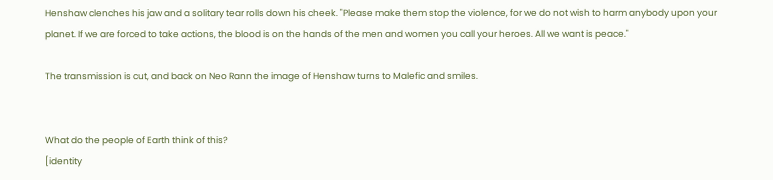Henshaw clenches his jaw and a solitary tear rolls down his cheek. "Please make them stop the violence, for we do not wish to harm anybody upon your planet. If we are forced to take actions, the blood is on the hands of the men and women you call your heroes. All we want is peace."

The transmission is cut, and back on Neo Rann the image of Henshaw turns to Malefic and smiles.


What do the people of Earth think of this?
[identity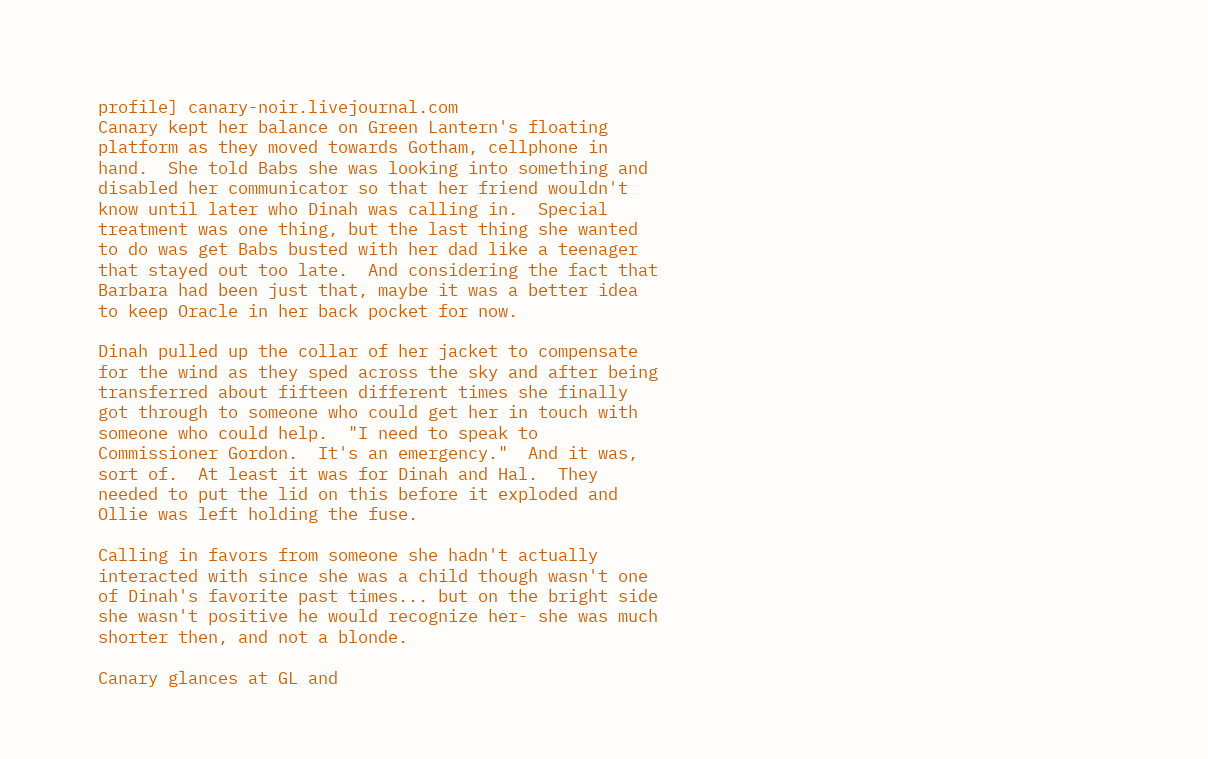profile] canary-noir.livejournal.com
Canary kept her balance on Green Lantern's floating platform as they moved towards Gotham, cellphone in hand.  She told Babs she was looking into something and disabled her communicator so that her friend wouldn't know until later who Dinah was calling in.  Special treatment was one thing, but the last thing she wanted to do was get Babs busted with her dad like a teenager that stayed out too late.  And considering the fact that Barbara had been just that, maybe it was a better idea to keep Oracle in her back pocket for now.

Dinah pulled up the collar of her jacket to compensate for the wind as they sped across the sky and after being transferred about fifteen different times she finally got through to someone who could get her in touch with someone who could help.  "I need to speak to Commissioner Gordon.  It's an emergency."  And it was, sort of.  At least it was for Dinah and Hal.  They needed to put the lid on this before it exploded and Ollie was left holding the fuse.

Calling in favors from someone she hadn't actually interacted with since she was a child though wasn't one of Dinah's favorite past times... but on the bright side she wasn't positive he would recognize her- she was much shorter then, and not a blonde.

Canary glances at GL and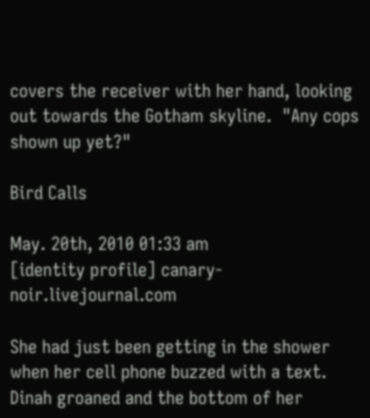covers the receiver with her hand, looking out towards the Gotham skyline.  "Any cops shown up yet?"

Bird Calls

May. 20th, 2010 01:33 am
[identity profile] canary-noir.livejournal.com

She had just been getting in the shower when her cell phone buzzed with a text.  Dinah groaned and the bottom of her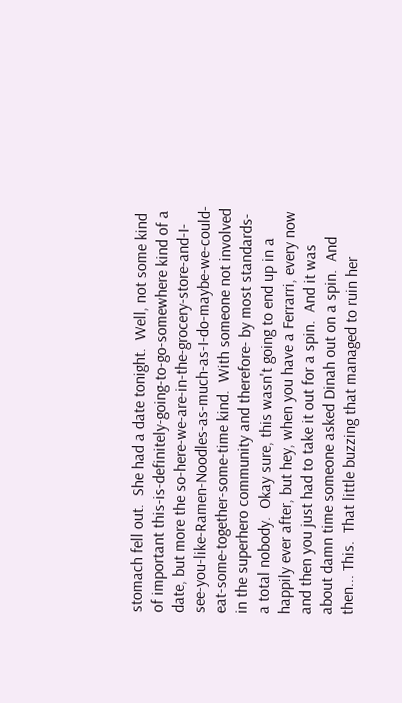stomach fell out.  She had a date tonight.  Well, not some kind of important this-is-definitely-going-to-go-somewhere kind of a date, but more the so-here-we-are-in-the-grocery-store-and-I-see-you-like-Ramen-Noodles-as-much-as-I-do-maybe-we-could-eat-some-together-some-time kind.  With someone not involved in the superhero community and therefore- by most standards- a total nobody.  Okay sure, this wasn't going to end up in a happily ever after, but hey, when you have a Ferrarri, every now and then you just had to take it out for a spin.  And it was about damn time someone asked Dinah out on a spin.  And then... This.  That little buzzing that managed to ruin her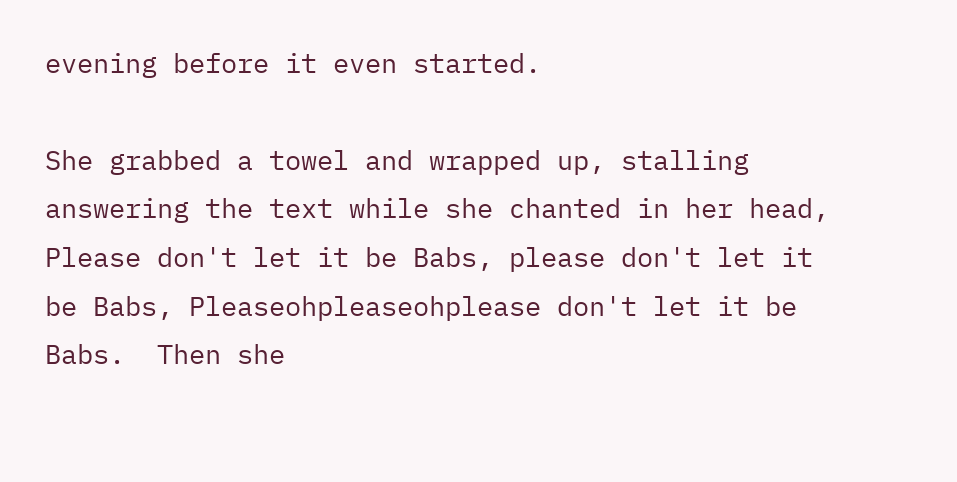evening before it even started.

She grabbed a towel and wrapped up, stalling answering the text while she chanted in her head, Please don't let it be Babs, please don't let it be Babs, Pleaseohpleaseohplease don't let it be Babs.  Then she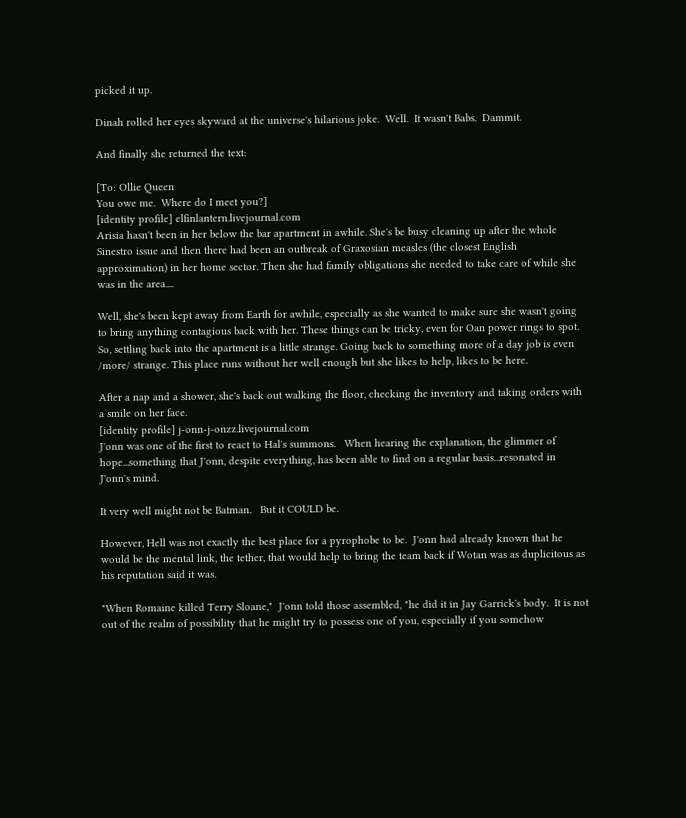picked it up.

Dinah rolled her eyes skyward at the universe's hilarious joke.  Well.  It wasn't Babs.  Dammit.

And finally she returned the text:

[To: Ollie Queen
You owe me.  Where do I meet you?]
[identity profile] elfinlantern.livejournal.com
Arisia hasn't been in her below the bar apartment in awhile. She's be busy cleaning up after the whole Sinestro issue and then there had been an outbreak of Graxosian measles (the closest English approximation) in her home sector. Then she had family obligations she needed to take care of while she was in the area....

Well, she's been kept away from Earth for awhile, especially as she wanted to make sure she wasn't going to bring anything contagious back with her. These things can be tricky, even for Oan power rings to spot. So, settling back into the apartment is a little strange. Going back to something more of a day job is even /more/ strange. This place runs without her well enough but she likes to help, likes to be here.

After a nap and a shower, she's back out walking the floor, checking the inventory and taking orders with a smile on her face.
[identity profile] j-onn-j-onzz.livejournal.com
J'onn was one of the first to react to Hal's summons.   When hearing the explanation, the glimmer of hope...something that J'onn, despite everything, has been able to find on a regular basis...resonated in J'onn's mind.

It very well might not be Batman.   But it COULD be.

However, Hell was not exactly the best place for a pyrophobe to be.  J'onn had already known that he would be the mental link, the tether, that would help to bring the team back if Wotan was as duplicitous as his reputation said it was.

"When Romaine killed Terry Sloane,"  J'onn told those assembled, "he did it in Jay Garrick's body.  It is not out of the realm of possibility that he might try to possess one of you, especially if you somehow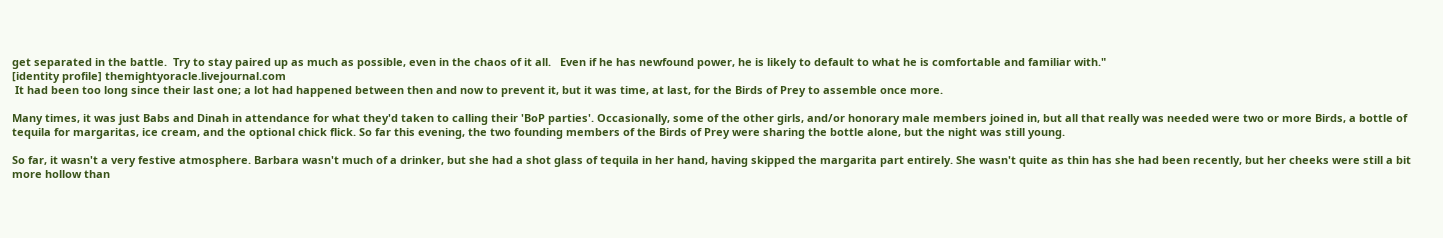get separated in the battle.  Try to stay paired up as much as possible, even in the chaos of it all.   Even if he has newfound power, he is likely to default to what he is comfortable and familiar with."
[identity profile] themightyoracle.livejournal.com
 It had been too long since their last one; a lot had happened between then and now to prevent it, but it was time, at last, for the Birds of Prey to assemble once more.

Many times, it was just Babs and Dinah in attendance for what they'd taken to calling their 'BoP parties'. Occasionally, some of the other girls, and/or honorary male members joined in, but all that really was needed were two or more Birds, a bottle of tequila for margaritas, ice cream, and the optional chick flick. So far this evening, the two founding members of the Birds of Prey were sharing the bottle alone, but the night was still young.

So far, it wasn't a very festive atmosphere. Barbara wasn't much of a drinker, but she had a shot glass of tequila in her hand, having skipped the margarita part entirely. She wasn't quite as thin has she had been recently, but her cheeks were still a bit more hollow than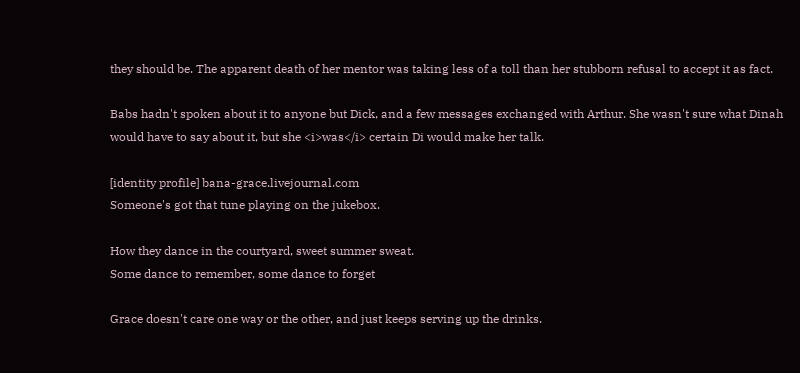they should be. The apparent death of her mentor was taking less of a toll than her stubborn refusal to accept it as fact.

Babs hadn't spoken about it to anyone but Dick, and a few messages exchanged with Arthur. She wasn't sure what Dinah would have to say about it, but she <i>was</i> certain Di would make her talk.

[identity profile] bana-grace.livejournal.com
Someone's got that tune playing on the jukebox.

How they dance in the courtyard, sweet summer sweat.
Some dance to remember, some dance to forget

Grace doesn't care one way or the other, and just keeps serving up the drinks.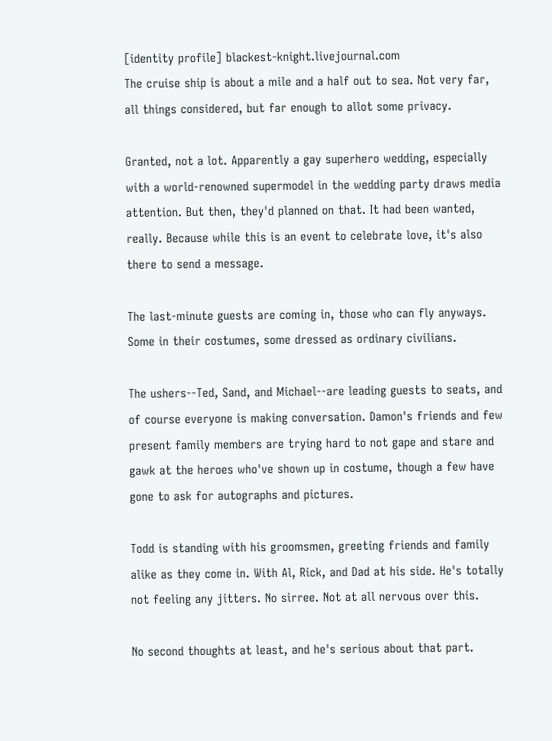[identity profile] blackest-knight.livejournal.com
The cruise ship is about a mile and a half out to sea. Not very far, all things considered, but far enough to allot some privacy.

Granted, not a lot. Apparently a gay superhero wedding, especially with a world-renowned supermodel in the wedding party draws media attention. But then, they'd planned on that. It had been wanted, really. Because while this is an event to celebrate love, it's also there to send a message.

The last-minute guests are coming in, those who can fly anyways. Some in their costumes, some dressed as ordinary civilians.

The ushers--Ted, Sand, and Michael--are leading guests to seats, and of course everyone is making conversation. Damon's friends and few present family members are trying hard to not gape and stare and gawk at the heroes who've shown up in costume, though a few have gone to ask for autographs and pictures.

Todd is standing with his groomsmen, greeting friends and family alike as they come in. With Al, Rick, and Dad at his side. He's totally not feeling any jitters. No sirree. Not at all nervous over this.

No second thoughts at least, and he's serious about that part.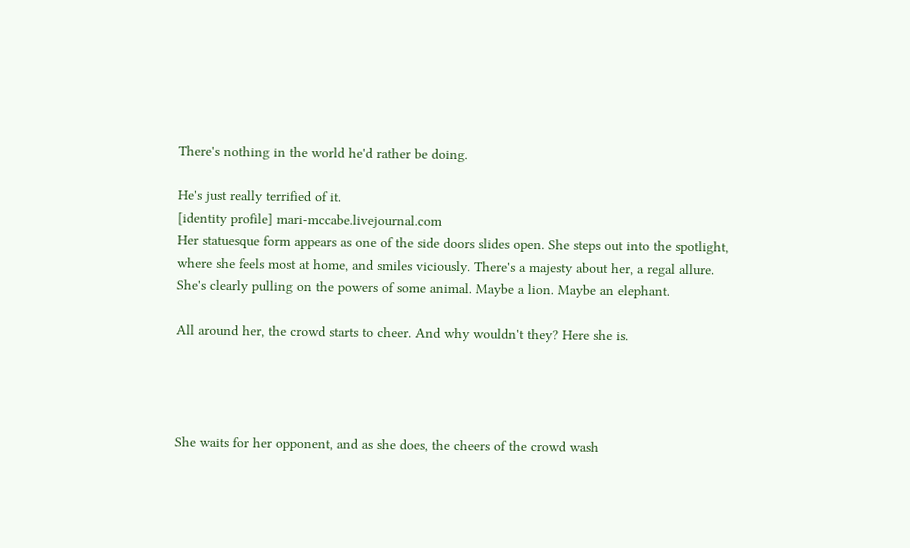There's nothing in the world he'd rather be doing.

He's just really terrified of it.
[identity profile] mari-mccabe.livejournal.com
Her statuesque form appears as one of the side doors slides open. She steps out into the spotlight, where she feels most at home, and smiles viciously. There's a majesty about her, a regal allure. She's clearly pulling on the powers of some animal. Maybe a lion. Maybe an elephant.

All around her, the crowd starts to cheer. And why wouldn't they? Here she is.




She waits for her opponent, and as she does, the cheers of the crowd wash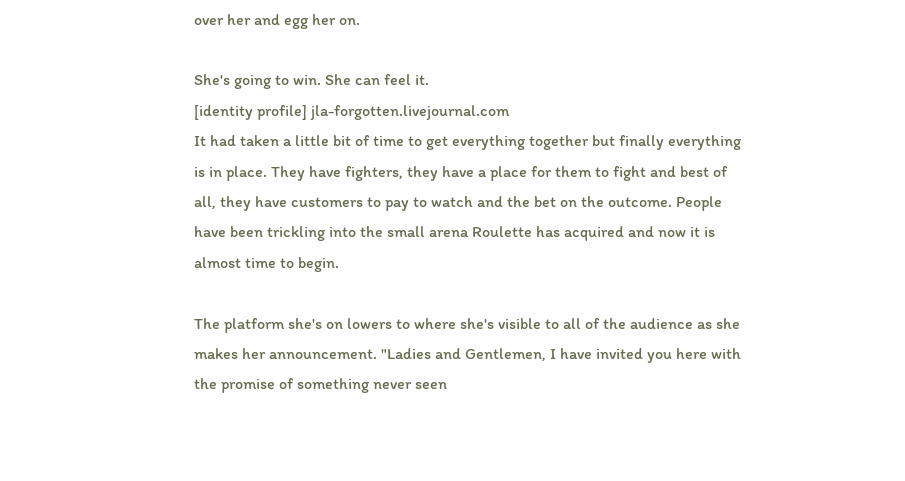over her and egg her on.

She's going to win. She can feel it.
[identity profile] jla-forgotten.livejournal.com
It had taken a little bit of time to get everything together but finally everything is in place. They have fighters, they have a place for them to fight and best of all, they have customers to pay to watch and the bet on the outcome. People have been trickling into the small arena Roulette has acquired and now it is almost time to begin.

The platform she's on lowers to where she's visible to all of the audience as she makes her announcement. "Ladies and Gentlemen, I have invited you here with the promise of something never seen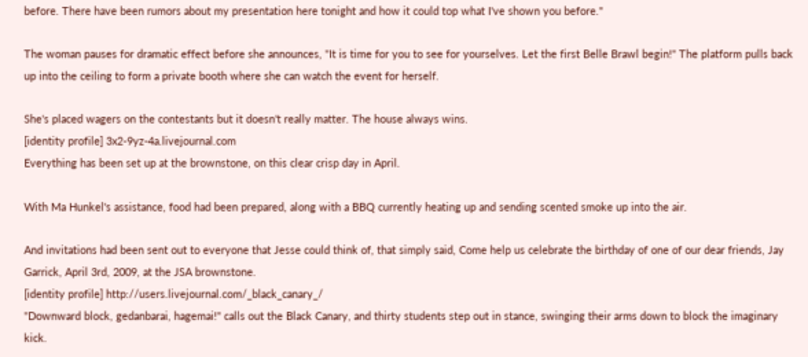before. There have been rumors about my presentation here tonight and how it could top what I've shown you before."

The woman pauses for dramatic effect before she announces, "It is time for you to see for yourselves. Let the first Belle Brawl begin!" The platform pulls back up into the ceiling to form a private booth where she can watch the event for herself.

She's placed wagers on the contestants but it doesn't really matter. The house always wins.
[identity profile] 3x2-9yz-4a.livejournal.com
Everything has been set up at the brownstone, on this clear crisp day in April.

With Ma Hunkel's assistance, food had been prepared, along with a BBQ currently heating up and sending scented smoke up into the air.

And invitations had been sent out to everyone that Jesse could think of, that simply said, Come help us celebrate the birthday of one of our dear friends, Jay Garrick, April 3rd, 2009, at the JSA brownstone.
[identity profile] http://users.livejournal.com/_black_canary_/
"Downward block, gedanbarai, hagemai!" calls out the Black Canary, and thirty students step out in stance, swinging their arms down to block the imaginary kick.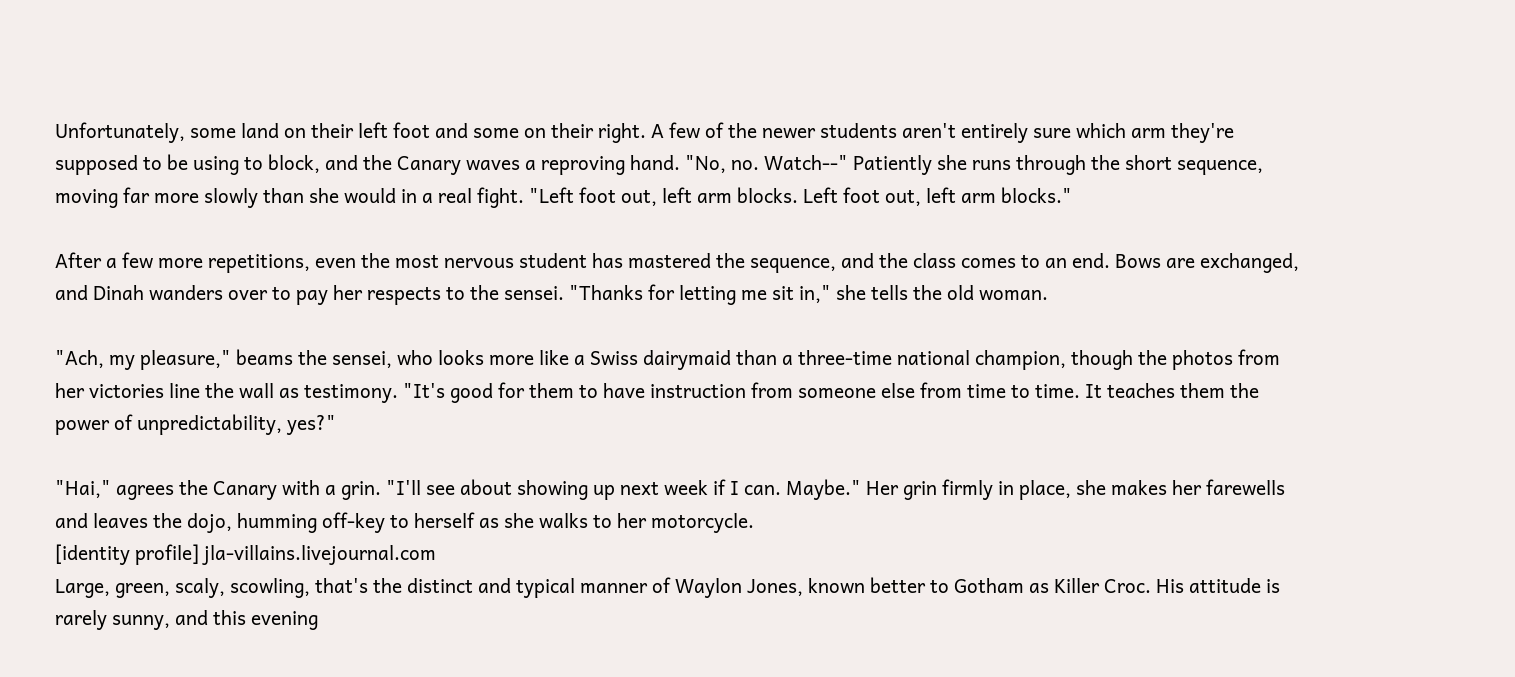Unfortunately, some land on their left foot and some on their right. A few of the newer students aren't entirely sure which arm they're supposed to be using to block, and the Canary waves a reproving hand. "No, no. Watch--" Patiently she runs through the short sequence, moving far more slowly than she would in a real fight. "Left foot out, left arm blocks. Left foot out, left arm blocks."

After a few more repetitions, even the most nervous student has mastered the sequence, and the class comes to an end. Bows are exchanged, and Dinah wanders over to pay her respects to the sensei. "Thanks for letting me sit in," she tells the old woman.

"Ach, my pleasure," beams the sensei, who looks more like a Swiss dairymaid than a three-time national champion, though the photos from her victories line the wall as testimony. "It's good for them to have instruction from someone else from time to time. It teaches them the power of unpredictability, yes?"

"Hai," agrees the Canary with a grin. "I'll see about showing up next week if I can. Maybe." Her grin firmly in place, she makes her farewells and leaves the dojo, humming off-key to herself as she walks to her motorcycle.
[identity profile] jla-villains.livejournal.com
Large, green, scaly, scowling, that's the distinct and typical manner of Waylon Jones, known better to Gotham as Killer Croc. His attitude is rarely sunny, and this evening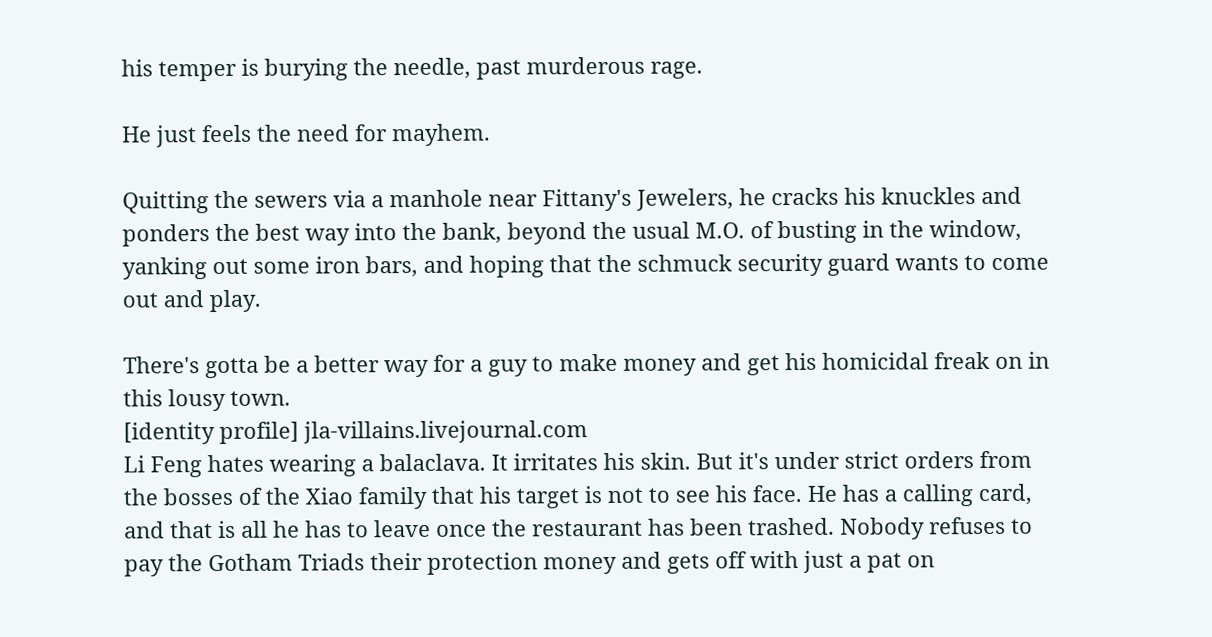his temper is burying the needle, past murderous rage.

He just feels the need for mayhem.

Quitting the sewers via a manhole near Fittany's Jewelers, he cracks his knuckles and ponders the best way into the bank, beyond the usual M.O. of busting in the window, yanking out some iron bars, and hoping that the schmuck security guard wants to come out and play.

There's gotta be a better way for a guy to make money and get his homicidal freak on in this lousy town.
[identity profile] jla-villains.livejournal.com
Li Feng hates wearing a balaclava. It irritates his skin. But it's under strict orders from the bosses of the Xiao family that his target is not to see his face. He has a calling card, and that is all he has to leave once the restaurant has been trashed. Nobody refuses to pay the Gotham Triads their protection money and gets off with just a pat on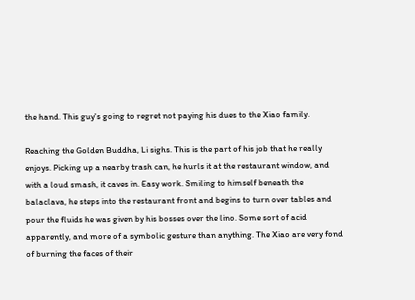the hand. This guy's going to regret not paying his dues to the Xiao family.

Reaching the Golden Buddha, Li sighs. This is the part of his job that he really enjoys. Picking up a nearby trash can, he hurls it at the restaurant window, and with a loud smash, it caves in. Easy work. Smiling to himself beneath the balaclava, he steps into the restaurant front and begins to turn over tables and pour the fluids he was given by his bosses over the lino. Some sort of acid apparently, and more of a symbolic gesture than anything. The Xiao are very fond of burning the faces of their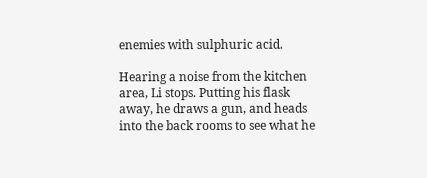enemies with sulphuric acid.

Hearing a noise from the kitchen area, Li stops. Putting his flask away, he draws a gun, and heads into the back rooms to see what he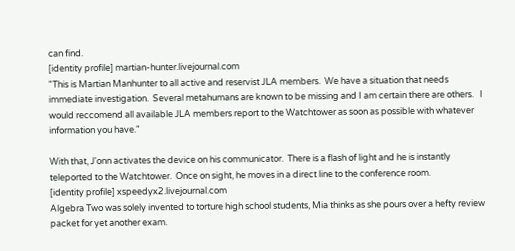can find.
[identity profile] martian-hunter.livejournal.com
"This is Martian Manhunter to all active and reservist JLA members.  We have a situation that needs immediate investigation.  Several metahumans are known to be missing and I am certain there are others.   I would reccomend all available JLA members report to the Watchtower as soon as possible with whatever information you have."

With that, J'onn activates the device on his communicator.  There is a flash of light and he is instantly teleported to the Watchtower.  Once on sight, he moves in a direct line to the conference room.
[identity profile] xspeedyx2.livejournal.com
Algebra Two was solely invented to torture high school students, Mia thinks as she pours over a hefty review packet for yet another exam.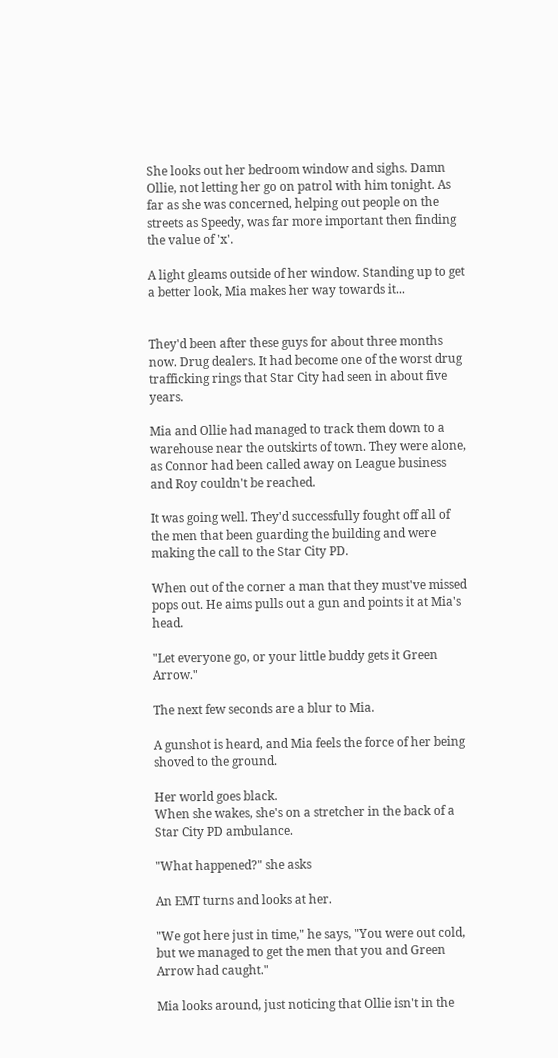She looks out her bedroom window and sighs. Damn Ollie, not letting her go on patrol with him tonight. As far as she was concerned, helping out people on the streets as Speedy, was far more important then finding the value of 'x'.

A light gleams outside of her window. Standing up to get a better look, Mia makes her way towards it...


They'd been after these guys for about three months now. Drug dealers. It had become one of the worst drug trafficking rings that Star City had seen in about five years.

Mia and Ollie had managed to track them down to a warehouse near the outskirts of town. They were alone, as Connor had been called away on League business and Roy couldn't be reached.

It was going well. They'd successfully fought off all of the men that been guarding the building and were making the call to the Star City PD.

When out of the corner a man that they must've missed pops out. He aims pulls out a gun and points it at Mia's head.

"Let everyone go, or your little buddy gets it Green Arrow."

The next few seconds are a blur to Mia.

A gunshot is heard, and Mia feels the force of her being shoved to the ground.

Her world goes black.
When she wakes, she's on a stretcher in the back of a Star City PD ambulance.

"What happened?" she asks

An EMT turns and looks at her.

"We got here just in time," he says, "You were out cold, but we managed to get the men that you and Green Arrow had caught."

Mia looks around, just noticing that Ollie isn't in the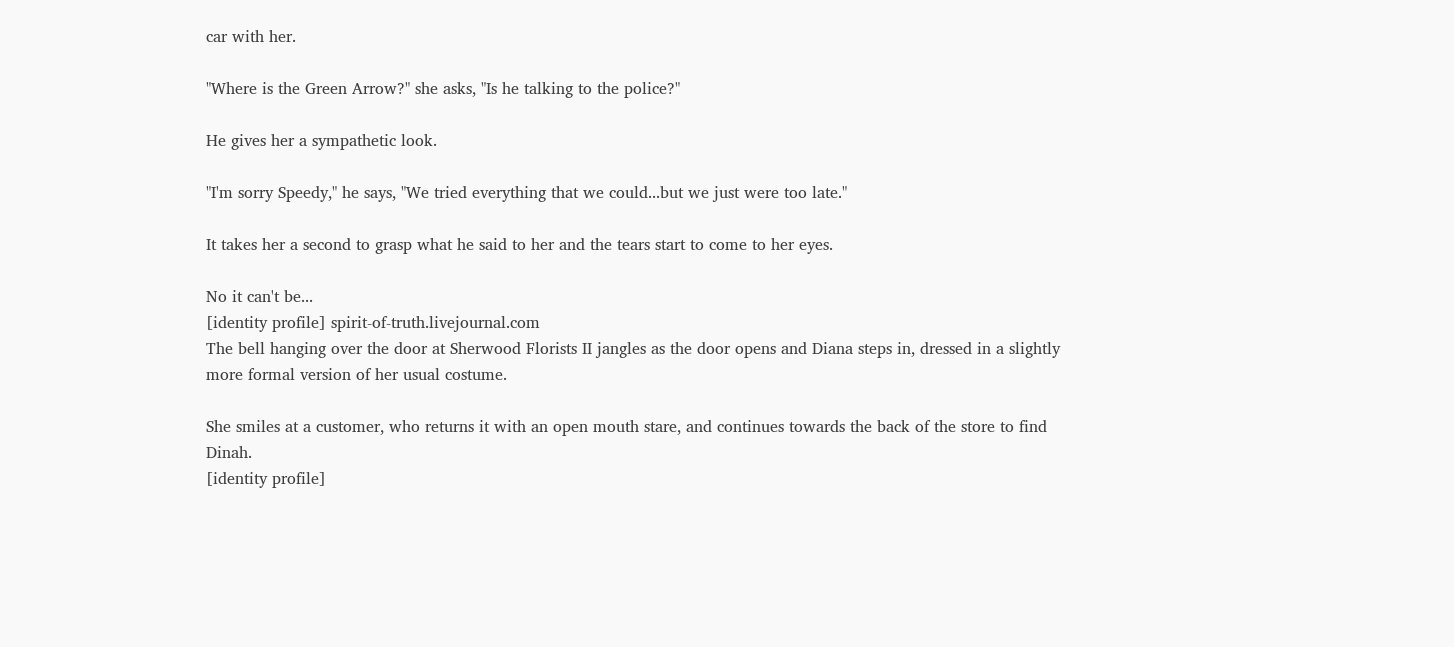car with her.

"Where is the Green Arrow?" she asks, "Is he talking to the police?"

He gives her a sympathetic look.

"I'm sorry Speedy," he says, "We tried everything that we could...but we just were too late."

It takes her a second to grasp what he said to her and the tears start to come to her eyes.

No it can't be...
[identity profile] spirit-of-truth.livejournal.com
The bell hanging over the door at Sherwood Florists II jangles as the door opens and Diana steps in, dressed in a slightly more formal version of her usual costume.

She smiles at a customer, who returns it with an open mouth stare, and continues towards the back of the store to find Dinah.
[identity profile]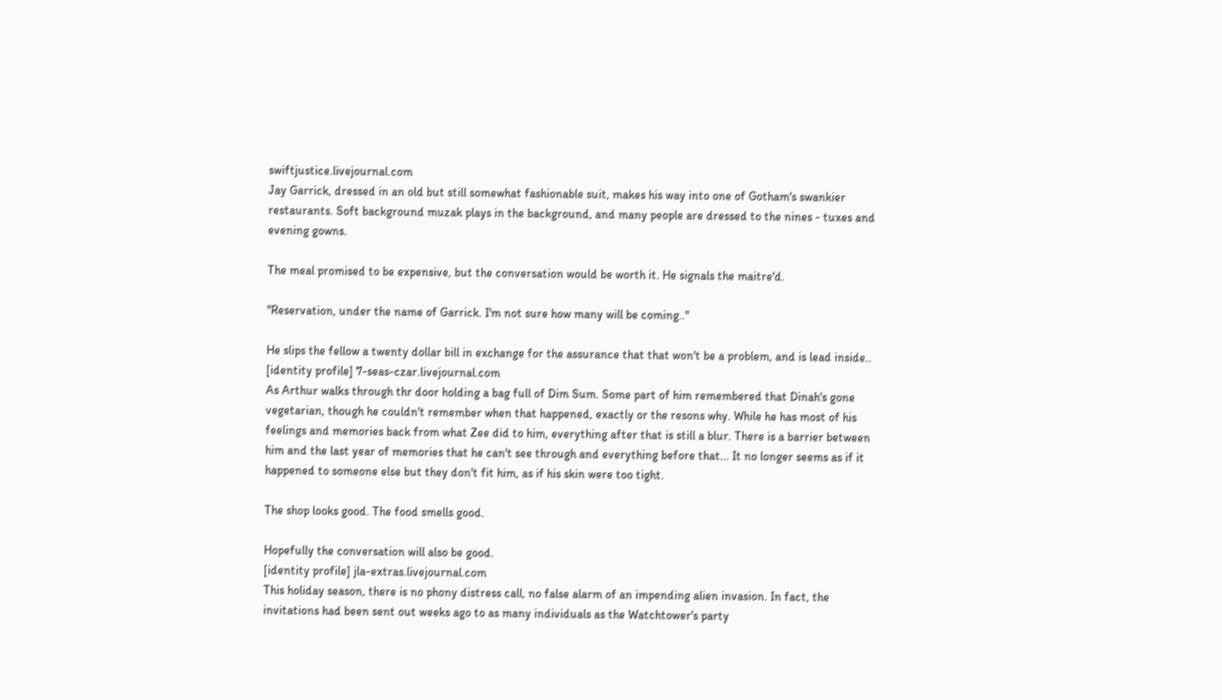swiftjustice.livejournal.com
Jay Garrick, dressed in an old but still somewhat fashionable suit, makes his way into one of Gotham's swankier restaurants. Soft background muzak plays in the background, and many people are dressed to the nines - tuxes and evening gowns.

The meal promised to be expensive, but the conversation would be worth it. He signals the maitre'd.

"Reservation, under the name of Garrick. I'm not sure how many will be coming.."

He slips the fellow a twenty dollar bill in exchange for the assurance that that won't be a problem, and is lead inside..
[identity profile] 7-seas-czar.livejournal.com
As Arthur walks through thr door holding a bag full of Dim Sum. Some part of him remembered that Dinah's gone vegetarian, though he couldn't remember when that happened, exactly or the resons why. While he has most of his feelings and memories back from what Zee did to him, everything after that is still a blur. There is a barrier between him and the last year of memories that he can't see through and everything before that... It no longer seems as if it happened to someone else but they don't fit him, as if his skin were too tight.

The shop looks good. The food smells good.

Hopefully the conversation will also be good.
[identity profile] jla-extras.livejournal.com
This holiday season, there is no phony distress call, no false alarm of an impending alien invasion. In fact, the invitations had been sent out weeks ago to as many individuals as the Watchtower's party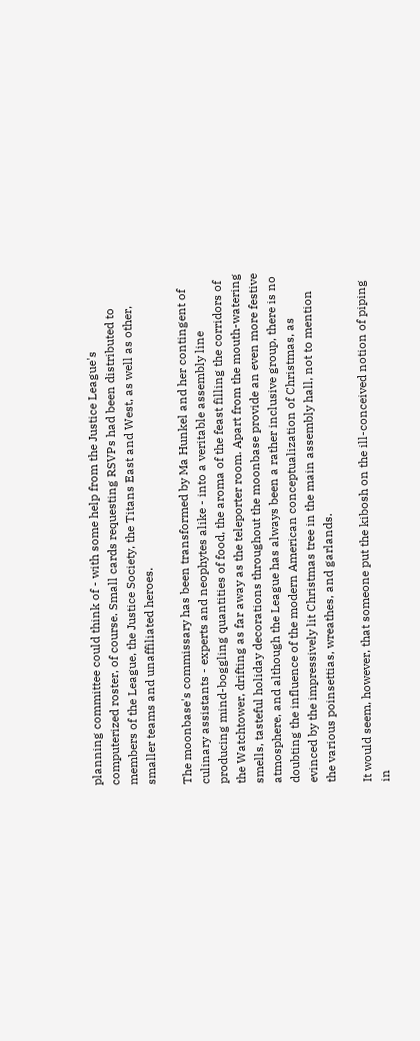planning committee could think of - with some help from the Justice League's computerized roster, of course. Small cards requesting RSVPs had been distributed to members of the League, the Justice Society, the Titans East and West, as well as other, smaller teams and unaffiliated heroes.

The moonbase's commissary has been transformed by Ma Hunkel and her contingent of culinary assistants - experts and neophytes alike - into a veritable assembly line producing mind-boggling quantities of food, the aroma of the feast filling the corridors of the Watchtower, drifting as far away as the teleporter room. Apart from the mouth-watering smells, tasteful holiday decorations throughout the moonbase provide an even more festive atmosphere, and although the League has always been a rather inclusive group, there is no doubting the influence of the modern American conceptualization of Christmas, as evinced by the impressively lit Christmas tree in the main assembly hall, not to mention the various poinsettias, wreathes, and garlands.

It would seem, however, that someone put the kibosh on the ill-conceived notion of piping in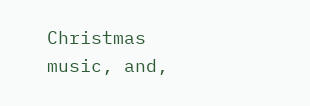Christmas music, and,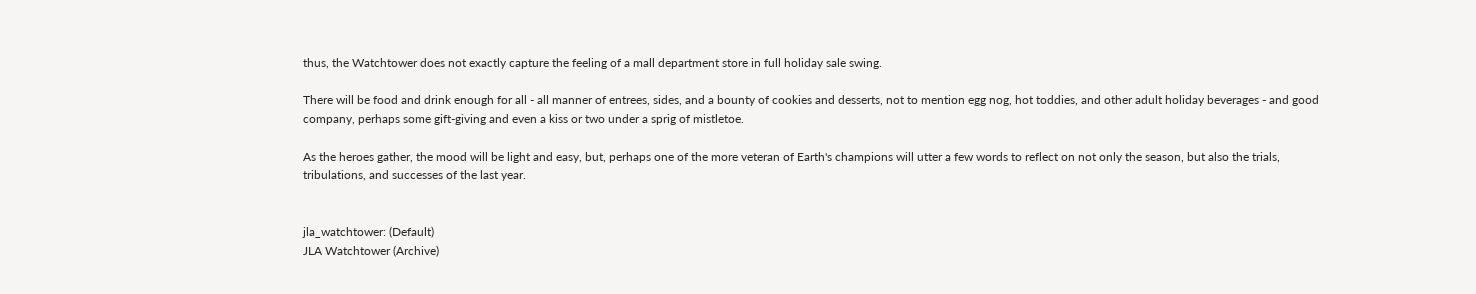thus, the Watchtower does not exactly capture the feeling of a mall department store in full holiday sale swing.

There will be food and drink enough for all - all manner of entrees, sides, and a bounty of cookies and desserts, not to mention egg nog, hot toddies, and other adult holiday beverages - and good company, perhaps some gift-giving and even a kiss or two under a sprig of mistletoe.

As the heroes gather, the mood will be light and easy, but, perhaps one of the more veteran of Earth's champions will utter a few words to reflect on not only the season, but also the trials, tribulations, and successes of the last year.


jla_watchtower: (Default)
JLA Watchtower (Archive)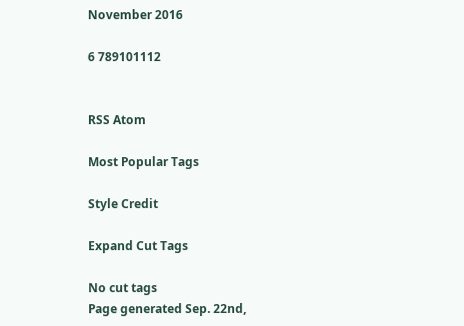November 2016

6 789101112


RSS Atom

Most Popular Tags

Style Credit

Expand Cut Tags

No cut tags
Page generated Sep. 22nd,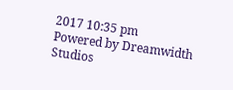2017 10:35 pm
Powered by Dreamwidth Studios